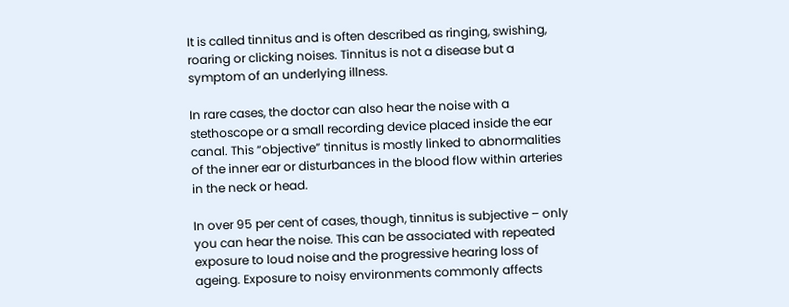It is called tinnitus and is often described as ringing, swishing, roaring or clicking noises. Tinnitus is not a disease but a symptom of an underlying illness.

In rare cases, the doctor can also hear the noise with a stethoscope or a small recording device placed inside the ear canal. This “objective” tinnitus is mostly linked to abnormalities of the inner ear or disturbances in the blood flow within arteries in the neck or head.

In over 95 per cent of cases, though, tinnitus is subjective – only you can hear the noise. This can be associated with repeated exposure to loud noise and the progressive hearing loss of ageing. Exposure to noisy environments commonly affects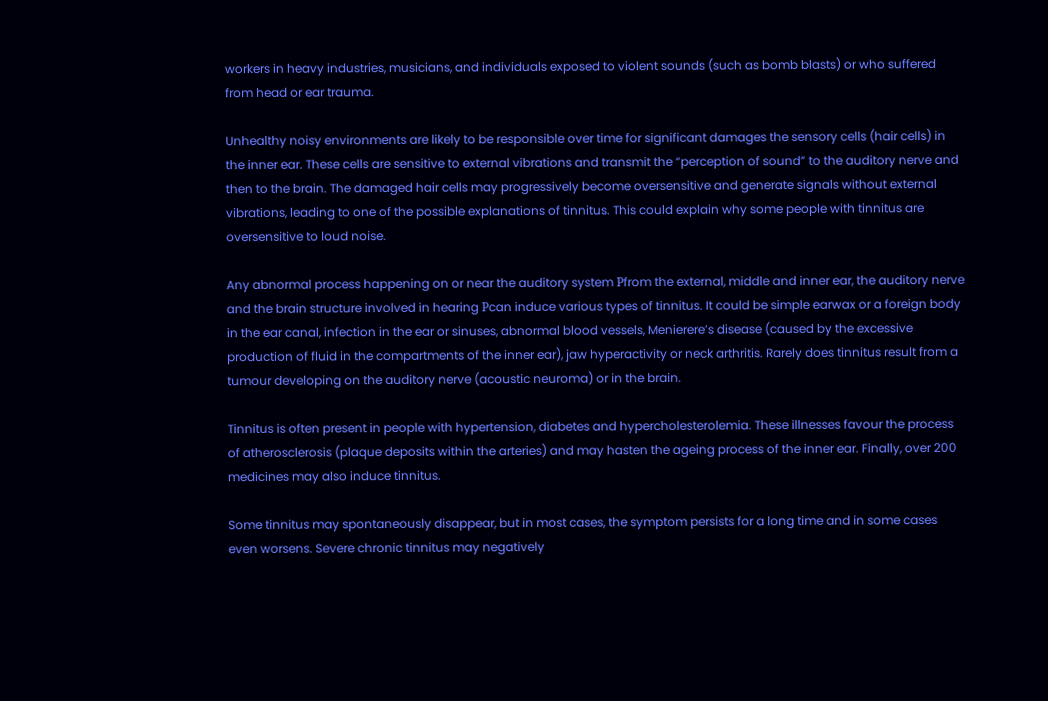workers in heavy industries, musicians, and individuals exposed to violent sounds (such as bomb blasts) or who suffered from head or ear trauma.

Unhealthy noisy environments are likely to be responsible over time for significant damages the sensory cells (hair cells) in the inner ear. These cells are sensitive to external vibrations and transmit the “perception of sound” to the auditory nerve and then to the brain. The damaged hair cells may progressively become oversensitive and generate signals without external vibrations, leading to one of the possible explanations of tinnitus. This could explain why some people with tinnitus are oversensitive to loud noise.

Any abnormal process happening on or near the auditory system Рfrom the external, middle and inner ear, the auditory nerve and the brain structure involved in hearing Рcan induce various types of tinnitus. It could be simple earwax or a foreign body in the ear canal, infection in the ear or sinuses, abnormal blood vessels, Menierere’s disease (caused by the excessive production of fluid in the compartments of the inner ear), jaw hyperactivity or neck arthritis. Rarely does tinnitus result from a tumour developing on the auditory nerve (acoustic neuroma) or in the brain.

Tinnitus is often present in people with hypertension, diabetes and hypercholesterolemia. These illnesses favour the process of atherosclerosis (plaque deposits within the arteries) and may hasten the ageing process of the inner ear. Finally, over 200 medicines may also induce tinnitus.

Some tinnitus may spontaneously disappear, but in most cases, the symptom persists for a long time and in some cases even worsens. Severe chronic tinnitus may negatively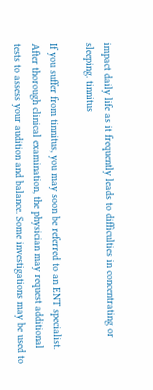impact daily life as it frequently leads to difficulties in concentrating or sleeping. tinnitus

If you suffer from tinnitus, you may soon be referred to an ENT specialist. After thorough clinical examination, the physician may request additional tests to assess your audition and balance. Some investigations may be used to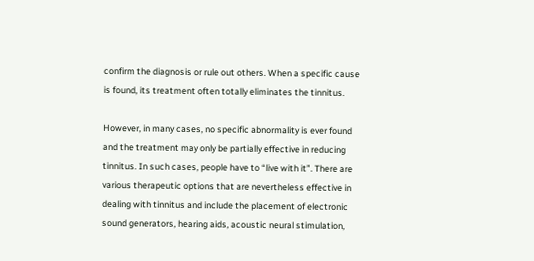confirm the diagnosis or rule out others. When a specific cause is found, its treatment often totally eliminates the tinnitus.

However, in many cases, no specific abnormality is ever found and the treatment may only be partially effective in reducing tinnitus. In such cases, people have to “live with it”. There are various therapeutic options that are nevertheless effective in dealing with tinnitus and include the placement of electronic sound generators, hearing aids, acoustic neural stimulation,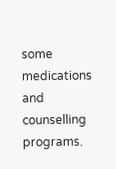some medications and counselling programs.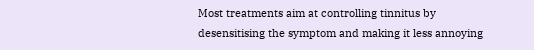Most treatments aim at controlling tinnitus by desensitising the symptom and making it less annoying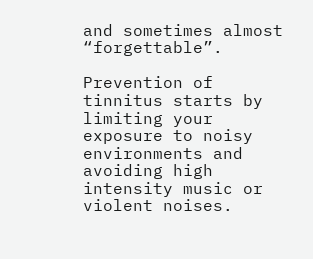and sometimes almost “forgettable”.

Prevention of tinnitus starts by limiting your exposure to noisy environments and avoiding high intensity music or violent noises.